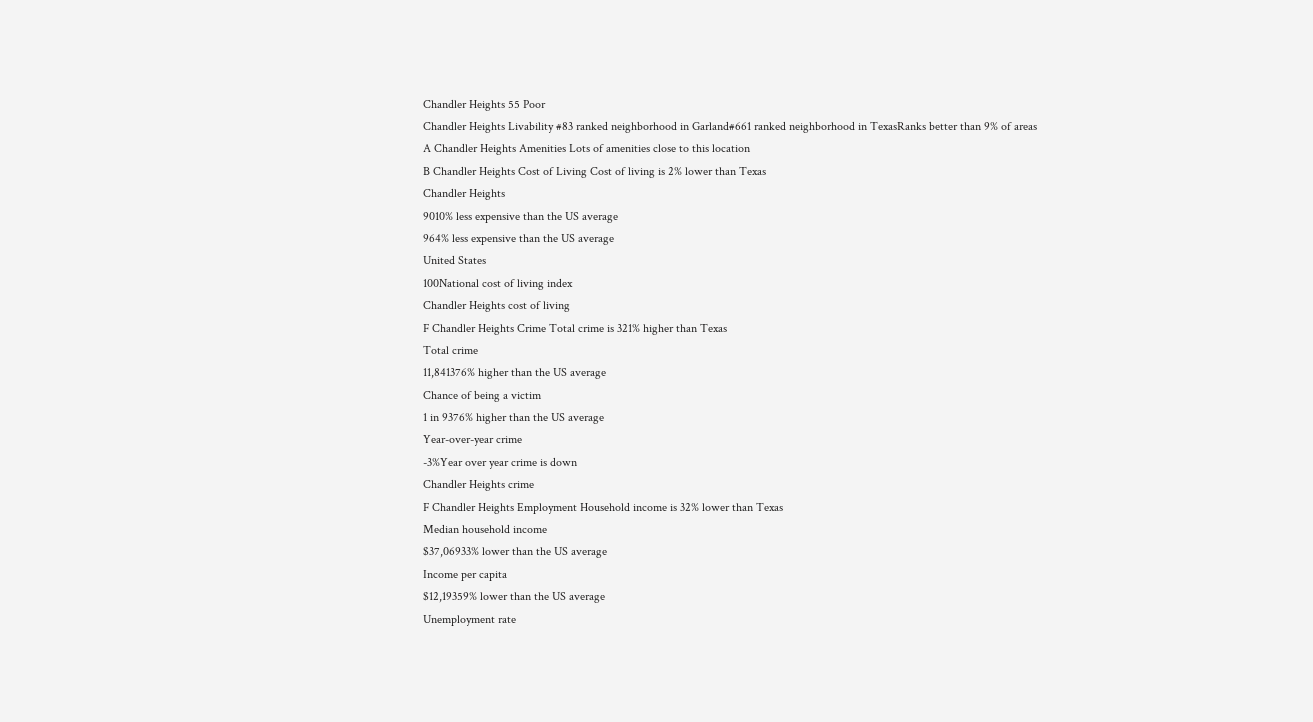Chandler Heights 55 Poor
Chandler Heights Livability #83 ranked neighborhood in Garland#661 ranked neighborhood in TexasRanks better than 9% of areas
A Chandler Heights Amenities Lots of amenities close to this location
B Chandler Heights Cost of Living Cost of living is 2% lower than Texas
Chandler Heights
9010% less expensive than the US average
964% less expensive than the US average
United States
100National cost of living index
Chandler Heights cost of living
F Chandler Heights Crime Total crime is 321% higher than Texas
Total crime
11,841376% higher than the US average
Chance of being a victim
1 in 9376% higher than the US average
Year-over-year crime
-3%Year over year crime is down
Chandler Heights crime
F Chandler Heights Employment Household income is 32% lower than Texas
Median household income
$37,06933% lower than the US average
Income per capita
$12,19359% lower than the US average
Unemployment rate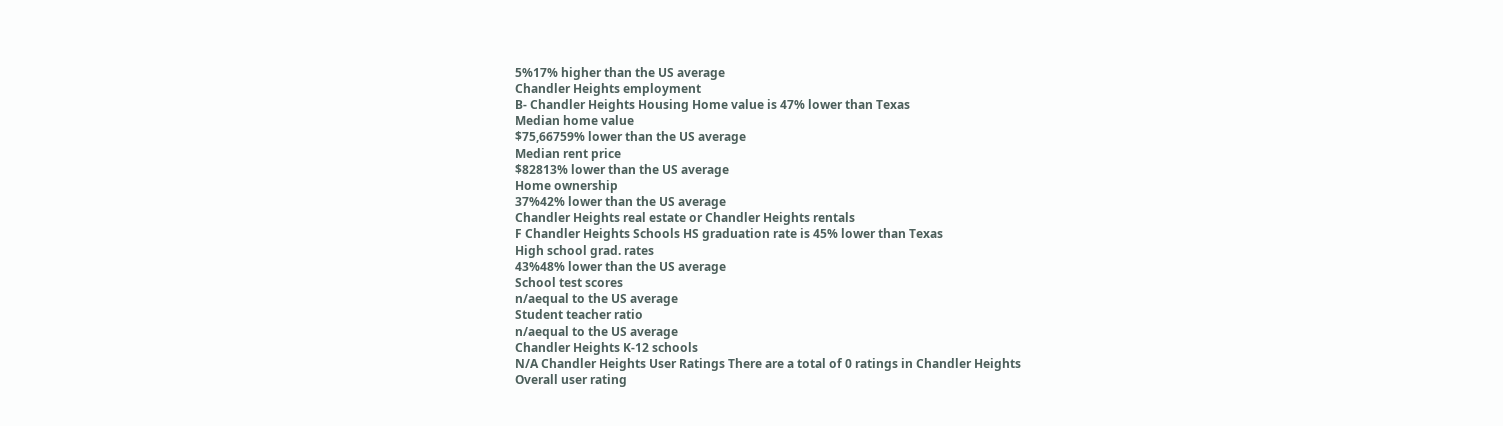5%17% higher than the US average
Chandler Heights employment
B- Chandler Heights Housing Home value is 47% lower than Texas
Median home value
$75,66759% lower than the US average
Median rent price
$82813% lower than the US average
Home ownership
37%42% lower than the US average
Chandler Heights real estate or Chandler Heights rentals
F Chandler Heights Schools HS graduation rate is 45% lower than Texas
High school grad. rates
43%48% lower than the US average
School test scores
n/aequal to the US average
Student teacher ratio
n/aequal to the US average
Chandler Heights K-12 schools
N/A Chandler Heights User Ratings There are a total of 0 ratings in Chandler Heights
Overall user rating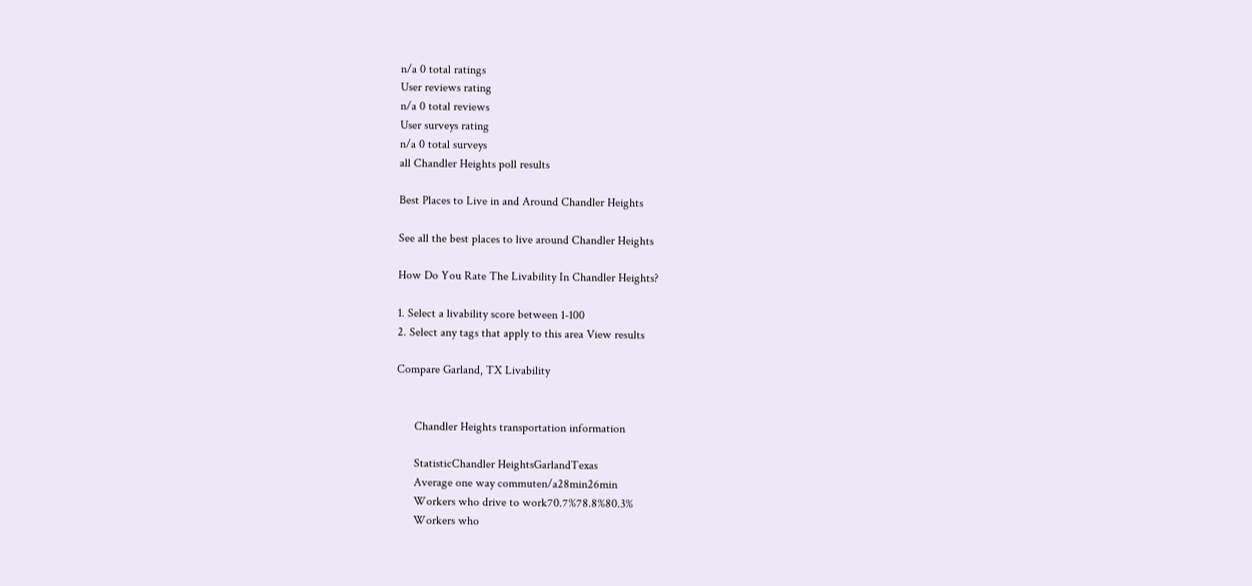n/a 0 total ratings
User reviews rating
n/a 0 total reviews
User surveys rating
n/a 0 total surveys
all Chandler Heights poll results

Best Places to Live in and Around Chandler Heights

See all the best places to live around Chandler Heights

How Do You Rate The Livability In Chandler Heights?

1. Select a livability score between 1-100
2. Select any tags that apply to this area View results

Compare Garland, TX Livability


      Chandler Heights transportation information

      StatisticChandler HeightsGarlandTexas
      Average one way commuten/a28min26min
      Workers who drive to work70.7%78.8%80.3%
      Workers who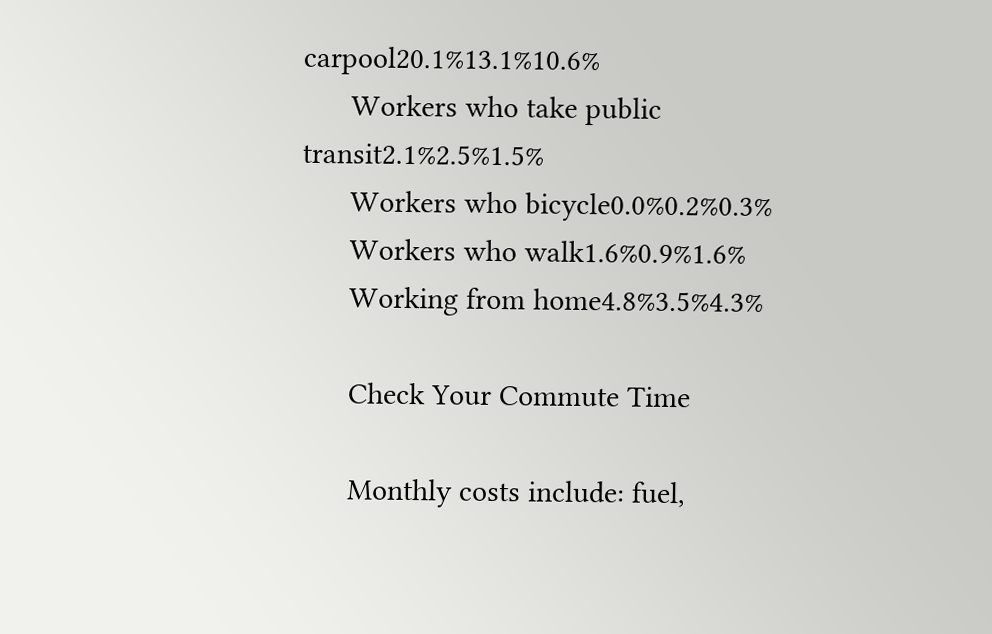carpool20.1%13.1%10.6%
      Workers who take public transit2.1%2.5%1.5%
      Workers who bicycle0.0%0.2%0.3%
      Workers who walk1.6%0.9%1.6%
      Working from home4.8%3.5%4.3%

      Check Your Commute Time

      Monthly costs include: fuel,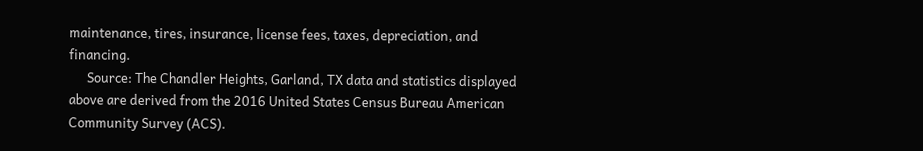maintenance, tires, insurance, license fees, taxes, depreciation, and financing.
      Source: The Chandler Heights, Garland, TX data and statistics displayed above are derived from the 2016 United States Census Bureau American Community Survey (ACS).